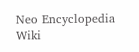Neo Encyclopedia Wiki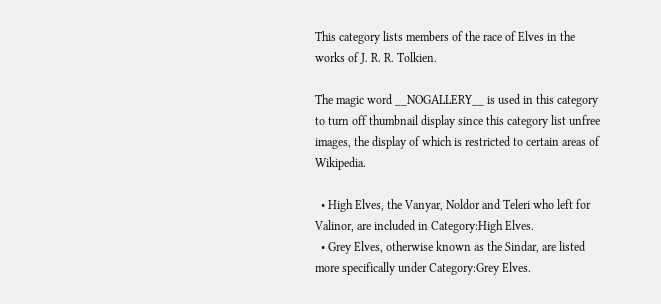This category lists members of the race of Elves in the works of J. R. R. Tolkien.

The magic word __NOGALLERY__ is used in this category to turn off thumbnail display since this category list unfree images, the display of which is restricted to certain areas of Wikipedia.

  • High Elves, the Vanyar, Noldor and Teleri who left for Valinor, are included in Category:High Elves.
  • Grey Elves, otherwise known as the Sindar, are listed more specifically under Category:Grey Elves.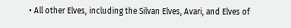• All other Elves, including the Silvan Elves, Avari, and Elves of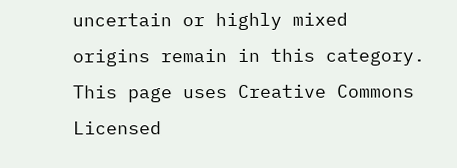uncertain or highly mixed origins remain in this category.
This page uses Creative Commons Licensed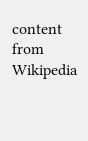content from Wikipedia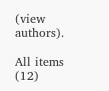(view authors).

All items (12)